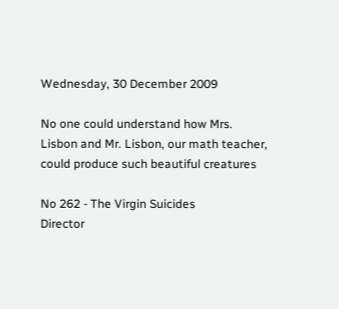Wednesday, 30 December 2009

No one could understand how Mrs. Lisbon and Mr. Lisbon, our math teacher, could produce such beautiful creatures

No 262 - The Virgin Suicides
Director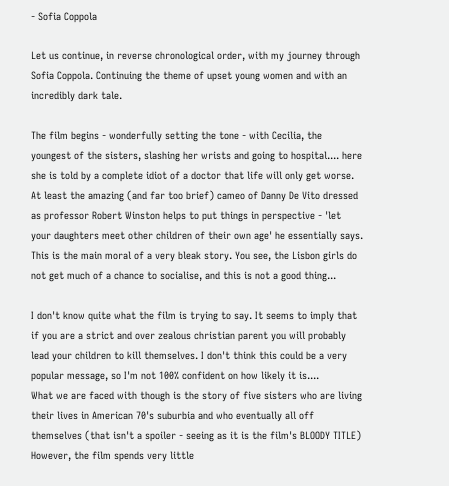- Sofia Coppola

Let us continue, in reverse chronological order, with my journey through Sofia Coppola. Continuing the theme of upset young women and with an incredibly dark tale.

The film begins - wonderfully setting the tone - with Cecilia, the youngest of the sisters, slashing her wrists and going to hospital.... here she is told by a complete idiot of a doctor that life will only get worse. At least the amazing (and far too brief) cameo of Danny De Vito dressed as professor Robert Winston helps to put things in perspective - 'let your daughters meet other children of their own age' he essentially says. This is the main moral of a very bleak story. You see, the Lisbon girls do not get much of a chance to socialise, and this is not a good thing...

I don't know quite what the film is trying to say. It seems to imply that if you are a strict and over zealous christian parent you will probably lead your children to kill themselves. I don't think this could be a very popular message, so I'm not 100% confident on how likely it is....
What we are faced with though is the story of five sisters who are living their lives in American 70's suburbia and who eventually all off themselves (that isn't a spoiler - seeing as it is the film's BLOODY TITLE)
However, the film spends very little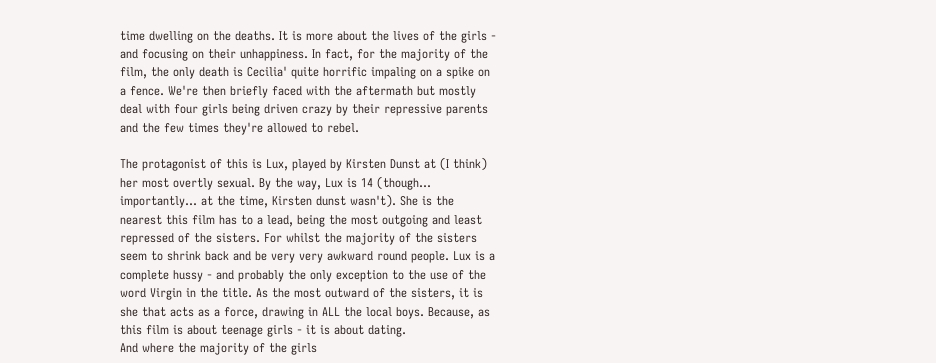time dwelling on the deaths. It is more about the lives of the girls - and focusing on their unhappiness. In fact, for the majority of the film, the only death is Cecilia' quite horrific impaling on a spike on a fence. We're then briefly faced with the aftermath but mostly deal with four girls being driven crazy by their repressive parents and the few times they're allowed to rebel.

The protagonist of this is Lux, played by Kirsten Dunst at (I think) her most overtly sexual. By the way, Lux is 14 (though... importantly... at the time, Kirsten dunst wasn't). She is the nearest this film has to a lead, being the most outgoing and least repressed of the sisters. For whilst the majority of the sisters seem to shrink back and be very very awkward round people. Lux is a complete hussy - and probably the only exception to the use of the word Virgin in the title. As the most outward of the sisters, it is she that acts as a force, drawing in ALL the local boys. Because, as this film is about teenage girls - it is about dating.
And where the majority of the girls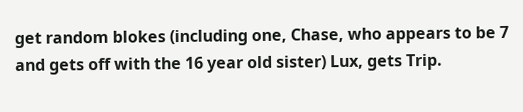get random blokes (including one, Chase, who appears to be 7 and gets off with the 16 year old sister) Lux, gets Trip.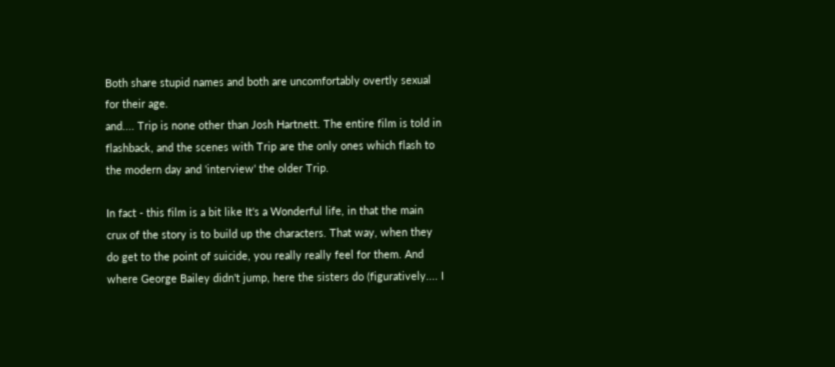Both share stupid names and both are uncomfortably overtly sexual for their age.
and.... Trip is none other than Josh Hartnett. The entire film is told in flashback, and the scenes with Trip are the only ones which flash to the modern day and 'interview' the older Trip.

In fact - this film is a bit like It's a Wonderful life, in that the main crux of the story is to build up the characters. That way, when they do get to the point of suicide, you really really feel for them. And where George Bailey didn't jump, here the sisters do (figuratively.... I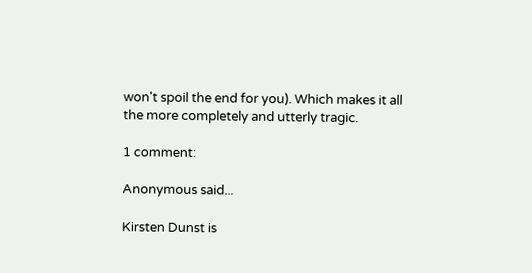won't spoil the end for you). Which makes it all the more completely and utterly tragic.

1 comment:

Anonymous said...

Kirsten Dunst is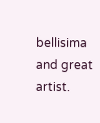bellisima and great artist.